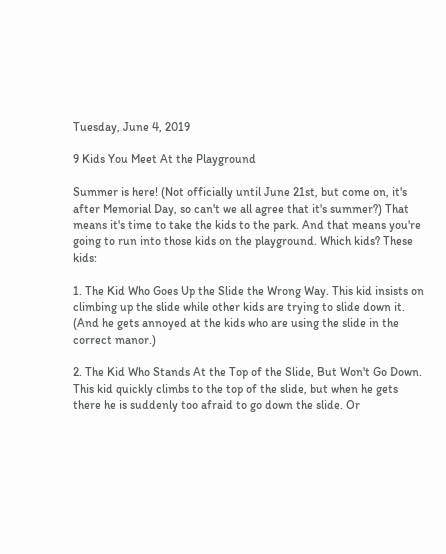Tuesday, June 4, 2019

9 Kids You Meet At the Playground

Summer is here! (Not officially until June 21st, but come on, it's after Memorial Day, so can't we all agree that it's summer?) That means it's time to take the kids to the park. And that means you're going to run into those kids on the playground. Which kids? These kids:

1. The Kid Who Goes Up the Slide the Wrong Way. This kid insists on climbing up the slide while other kids are trying to slide down it. (And he gets annoyed at the kids who are using the slide in the correct manor.)

2. The Kid Who Stands At the Top of the Slide, But Won't Go Down. This kid quickly climbs to the top of the slide, but when he gets there he is suddenly too afraid to go down the slide. Or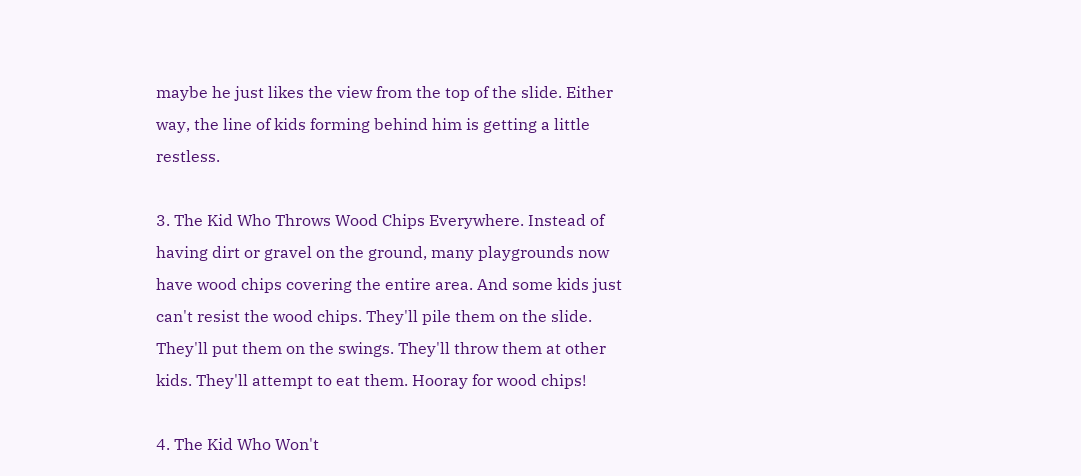maybe he just likes the view from the top of the slide. Either way, the line of kids forming behind him is getting a little restless.

3. The Kid Who Throws Wood Chips Everywhere. Instead of having dirt or gravel on the ground, many playgrounds now have wood chips covering the entire area. And some kids just can't resist the wood chips. They'll pile them on the slide. They'll put them on the swings. They'll throw them at other kids. They'll attempt to eat them. Hooray for wood chips!

4. The Kid Who Won't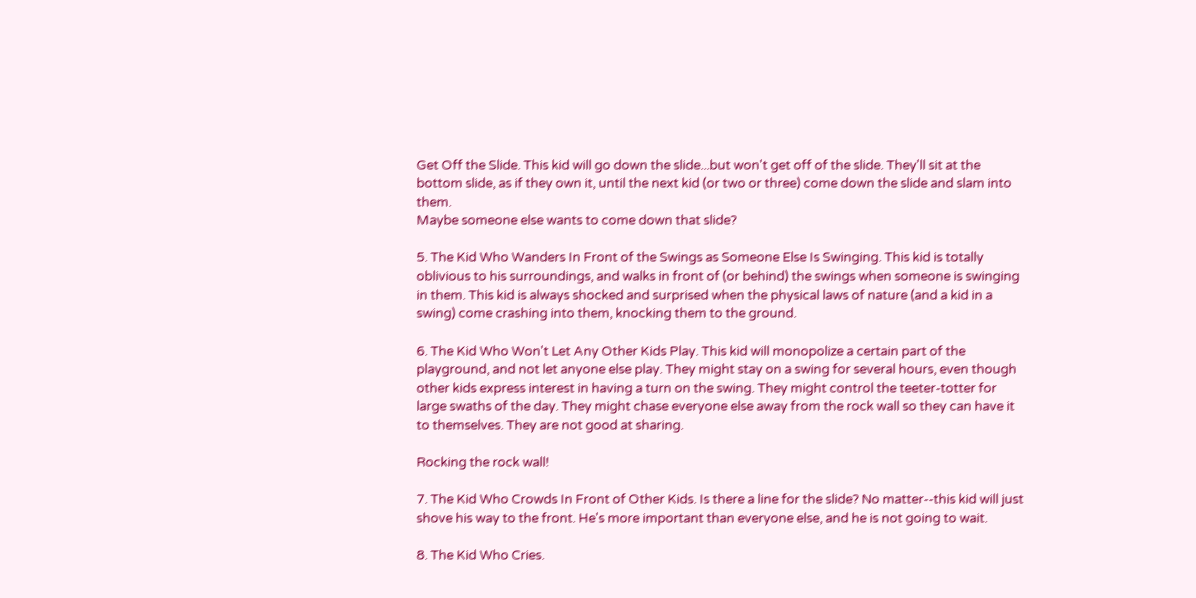Get Off the Slide. This kid will go down the slide...but won't get off of the slide. They'll sit at the bottom slide, as if they own it, until the next kid (or two or three) come down the slide and slam into them.
Maybe someone else wants to come down that slide?

5. The Kid Who Wanders In Front of the Swings as Someone Else Is Swinging. This kid is totally oblivious to his surroundings, and walks in front of (or behind) the swings when someone is swinging in them. This kid is always shocked and surprised when the physical laws of nature (and a kid in a swing) come crashing into them, knocking them to the ground.

6. The Kid Who Won't Let Any Other Kids Play. This kid will monopolize a certain part of the playground, and not let anyone else play. They might stay on a swing for several hours, even though other kids express interest in having a turn on the swing. They might control the teeter-totter for large swaths of the day. They might chase everyone else away from the rock wall so they can have it to themselves. They are not good at sharing.

Rocking the rock wall!

7. The Kid Who Crowds In Front of Other Kids. Is there a line for the slide? No matter--this kid will just shove his way to the front. He's more important than everyone else, and he is not going to wait.

8. The Kid Who Cries.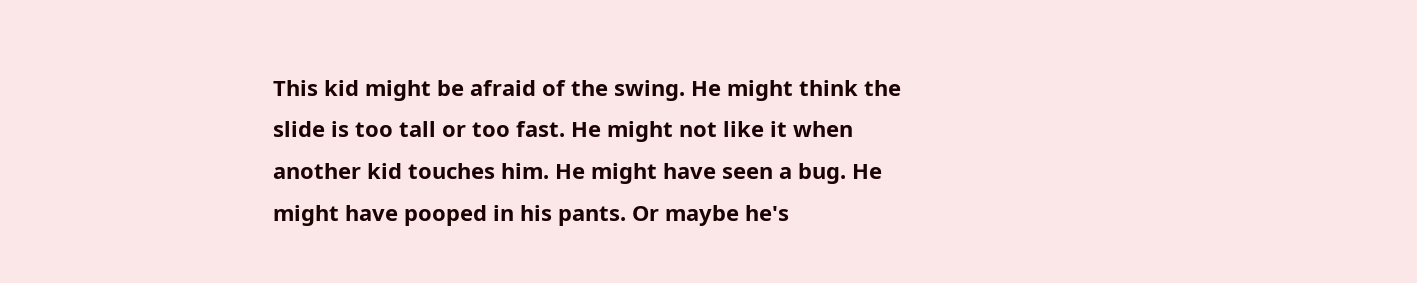This kid might be afraid of the swing. He might think the slide is too tall or too fast. He might not like it when another kid touches him. He might have seen a bug. He might have pooped in his pants. Or maybe he's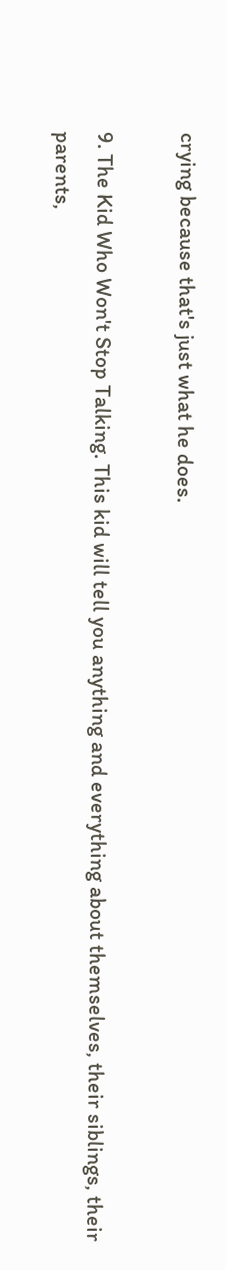crying because that's just what he does.

9. The Kid Who Won't Stop Talking. This kid will tell you anything and everything about themselves, their siblings, their parents,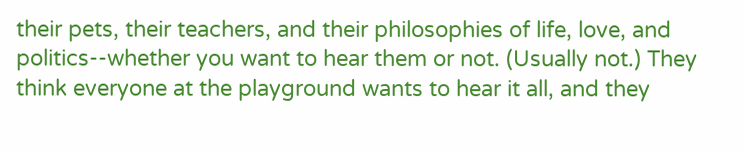their pets, their teachers, and their philosophies of life, love, and politics--whether you want to hear them or not. (Usually not.) They think everyone at the playground wants to hear it all, and they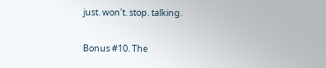just. won't. stop. talking.

Bonus #10. The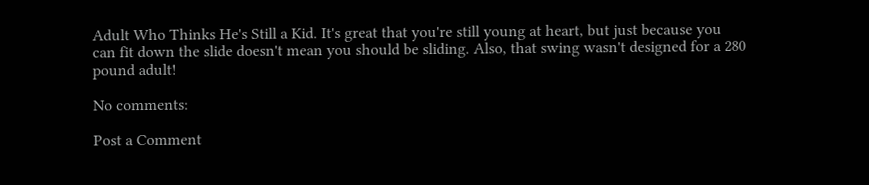Adult Who Thinks He's Still a Kid. It's great that you're still young at heart, but just because you can fit down the slide doesn't mean you should be sliding. Also, that swing wasn't designed for a 280 pound adult!

No comments:

Post a Comment